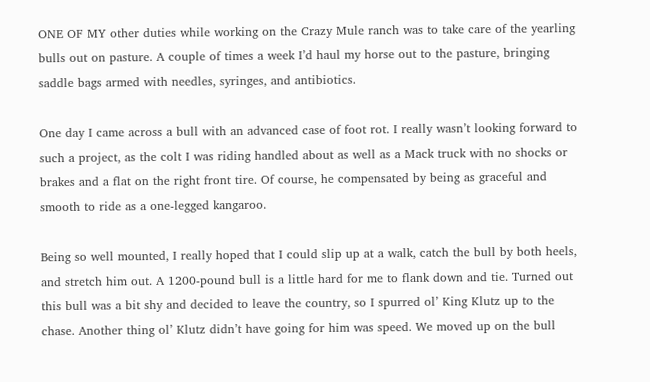ONE OF MY other duties while working on the Crazy Mule ranch was to take care of the yearling bulls out on pasture. A couple of times a week I’d haul my horse out to the pasture, bringing saddle bags armed with needles, syringes, and antibiotics.

One day I came across a bull with an advanced case of foot rot. I really wasn’t looking forward to such a project, as the colt I was riding handled about as well as a Mack truck with no shocks or brakes and a flat on the right front tire. Of course, he compensated by being as graceful and smooth to ride as a one-legged kangaroo.

Being so well mounted, I really hoped that I could slip up at a walk, catch the bull by both heels, and stretch him out. A 1200-pound bull is a little hard for me to flank down and tie. Turned out this bull was a bit shy and decided to leave the country, so I spurred ol’ King Klutz up to the chase. Another thing ol’ Klutz didn’t have going for him was speed. We moved up on the bull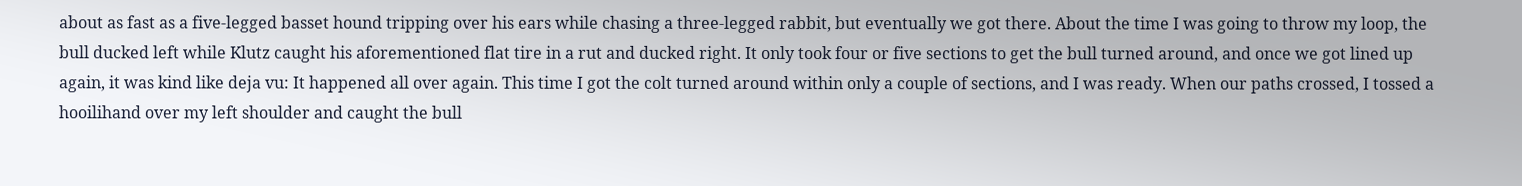about as fast as a five-legged basset hound tripping over his ears while chasing a three-legged rabbit, but eventually we got there. About the time I was going to throw my loop, the bull ducked left while Klutz caught his aforementioned flat tire in a rut and ducked right. It only took four or five sections to get the bull turned around, and once we got lined up again, it was kind like deja vu: It happened all over again. This time I got the colt turned around within only a couple of sections, and I was ready. When our paths crossed, I tossed a hooilihand over my left shoulder and caught the bull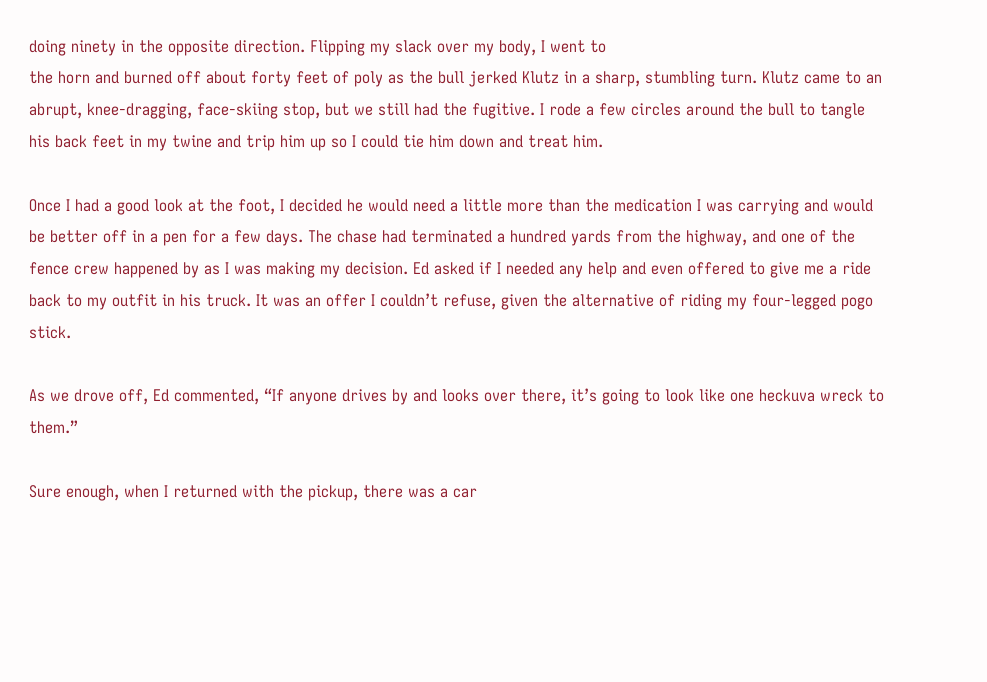doing ninety in the opposite direction. Flipping my slack over my body, I went to
the horn and burned off about forty feet of poly as the bull jerked Klutz in a sharp, stumbling turn. Klutz came to an abrupt, knee-dragging, face-skiing stop, but we still had the fugitive. I rode a few circles around the bull to tangle his back feet in my twine and trip him up so I could tie him down and treat him.

Once I had a good look at the foot, I decided he would need a little more than the medication I was carrying and would be better off in a pen for a few days. The chase had terminated a hundred yards from the highway, and one of the fence crew happened by as I was making my decision. Ed asked if I needed any help and even offered to give me a ride back to my outfit in his truck. It was an offer I couldn’t refuse, given the alternative of riding my four-legged pogo stick.

As we drove off, Ed commented, “If anyone drives by and looks over there, it’s going to look like one heckuva wreck to them.”

Sure enough, when I returned with the pickup, there was a car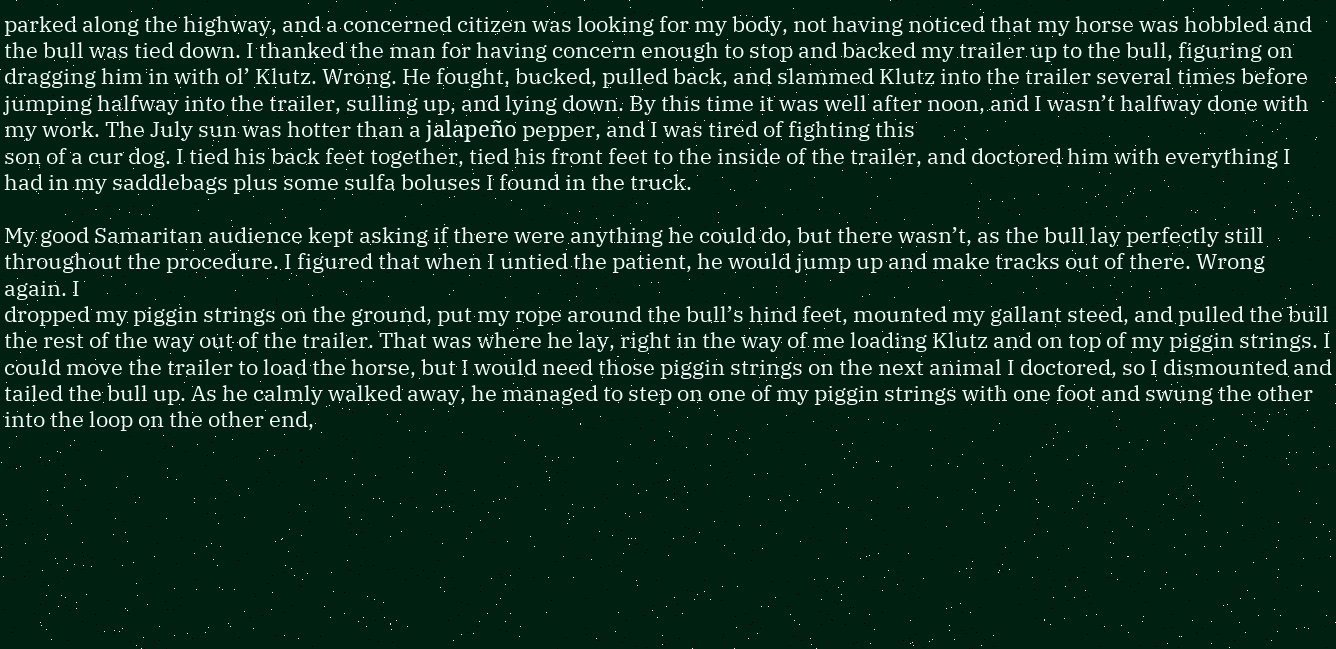parked along the highway, and a concerned citizen was looking for my body, not having noticed that my horse was hobbled and the bull was tied down. I thanked the man for having concern enough to stop and backed my trailer up to the bull, figuring on dragging him in with ol’ Klutz. Wrong. He fought, bucked, pulled back, and slammed Klutz into the trailer several times before jumping halfway into the trailer, sulling up, and lying down. By this time it was well after noon, and I wasn’t halfway done with my work. The July sun was hotter than a jalapeño pepper, and I was tired of fighting this
son of a cur dog. I tied his back feet together, tied his front feet to the inside of the trailer, and doctored him with everything I had in my saddlebags plus some sulfa boluses I found in the truck.

My good Samaritan audience kept asking if there were anything he could do, but there wasn’t, as the bull lay perfectly still throughout the procedure. I figured that when I untied the patient, he would jump up and make tracks out of there. Wrong again. I
dropped my piggin strings on the ground, put my rope around the bull’s hind feet, mounted my gallant steed, and pulled the bull the rest of the way out of the trailer. That was where he lay, right in the way of me loading Klutz and on top of my piggin strings. I could move the trailer to load the horse, but I would need those piggin strings on the next animal I doctored, so I dismounted and tailed the bull up. As he calmly walked away, he managed to step on one of my piggin strings with one foot and swung the other into the loop on the other end,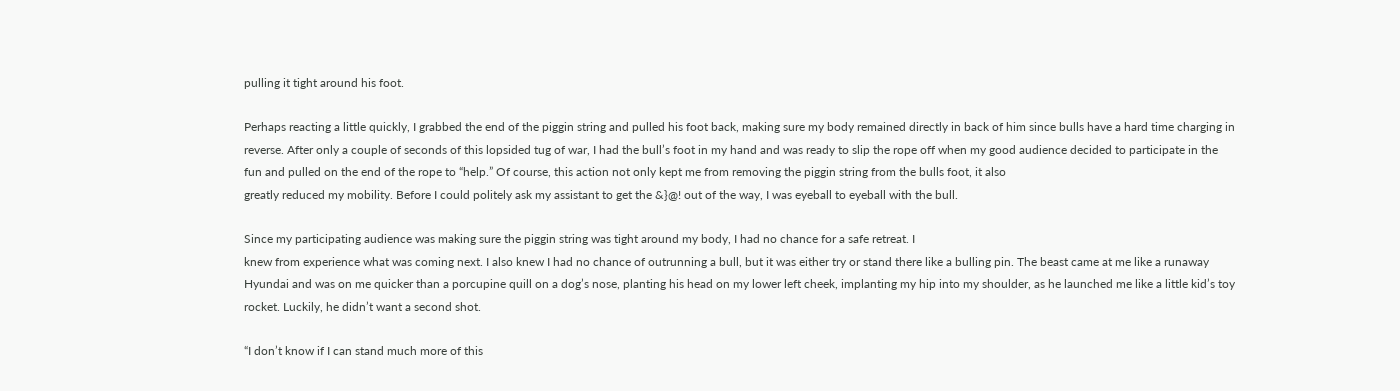pulling it tight around his foot.

Perhaps reacting a little quickly, I grabbed the end of the piggin string and pulled his foot back, making sure my body remained directly in back of him since bulls have a hard time charging in reverse. After only a couple of seconds of this lopsided tug of war, I had the bull’s foot in my hand and was ready to slip the rope off when my good audience decided to participate in the fun and pulled on the end of the rope to “help.” Of course, this action not only kept me from removing the piggin string from the bulls foot, it also
greatly reduced my mobility. Before I could politely ask my assistant to get the &}@! out of the way, I was eyeball to eyeball with the bull.

Since my participating audience was making sure the piggin string was tight around my body, I had no chance for a safe retreat. I
knew from experience what was coming next. I also knew I had no chance of outrunning a bull, but it was either try or stand there like a bulling pin. The beast came at me like a runaway Hyundai and was on me quicker than a porcupine quill on a dog’s nose, planting his head on my lower left cheek, implanting my hip into my shoulder, as he launched me like a little kid’s toy rocket. Luckily, he didn’t want a second shot.

“I don’t know if I can stand much more of this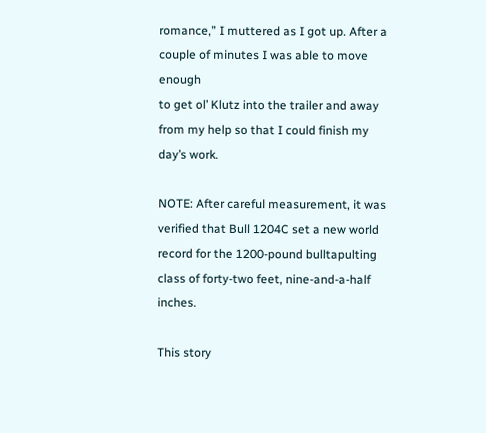romance,” I muttered as I got up. After a couple of minutes I was able to move enough
to get ol’ Klutz into the trailer and away from my help so that I could finish my day’s work.

NOTE: After careful measurement, it was verified that Bull 1204C set a new world record for the 1200-pound bulltapulting class of forty-two feet, nine-and-a-half inches.

This story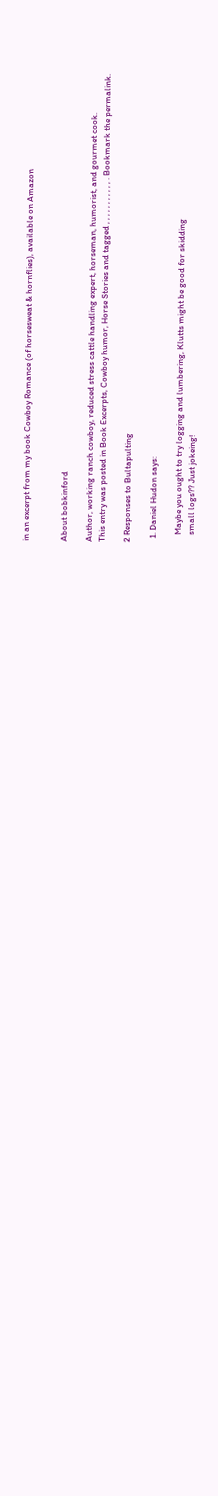in an excerpt from my book Cowboy Romance (of horsesweat & hornflies), available on Amazon


About bobkinford

Author, working ranch cowboy, reduced stress cattle handling expert, horseman, humorist, and gourmet cook.
This entry was posted in Book Excerpts, Cowboy humor, Horse Stories and tagged , , , , , , , , , , , . Bookmark the permalink.

2 Responses to Bultapulting

  1. Daniel Hudon says:

    Maybe you ought to try logging and lumbering, Klutts might be good for skidding
    small logs?? Just jokeing!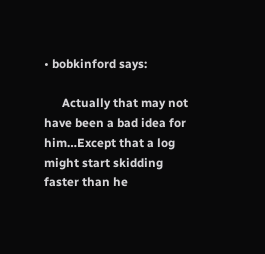• bobkinford says:

      Actually that may not have been a bad idea for him…Except that a log might start skidding faster than he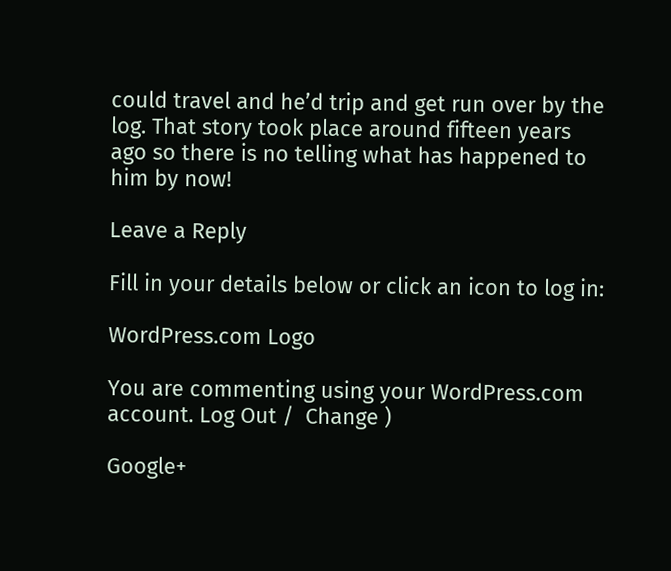could travel and he’d trip and get run over by the log. That story took place around fifteen years ago so there is no telling what has happened to him by now!

Leave a Reply

Fill in your details below or click an icon to log in:

WordPress.com Logo

You are commenting using your WordPress.com account. Log Out /  Change )

Google+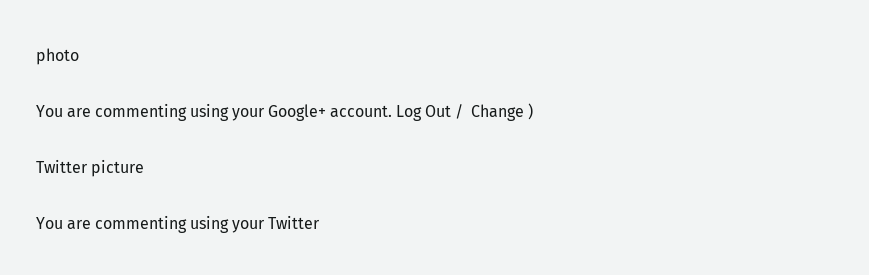photo

You are commenting using your Google+ account. Log Out /  Change )

Twitter picture

You are commenting using your Twitter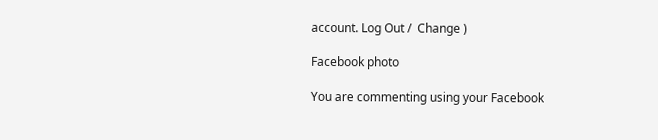account. Log Out /  Change )

Facebook photo

You are commenting using your Facebook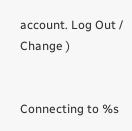account. Log Out /  Change )


Connecting to %s